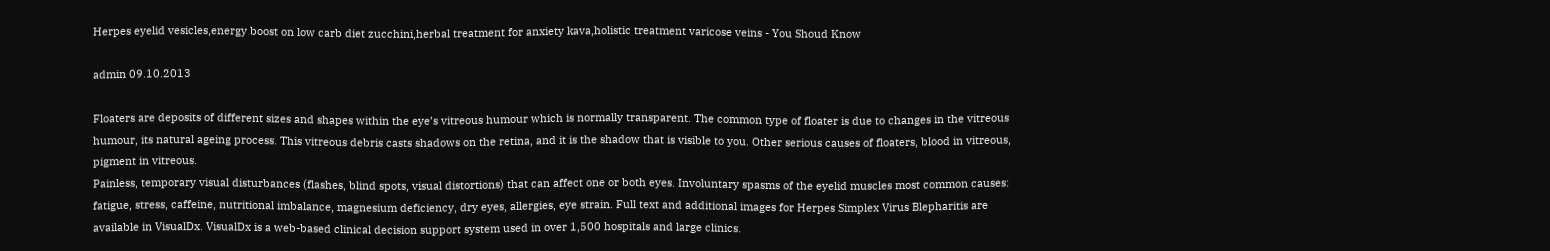Herpes eyelid vesicles,energy boost on low carb diet zucchini,herbal treatment for anxiety kava,holistic treatment varicose veins - You Shoud Know

admin 09.10.2013

Floaters are deposits of different sizes and shapes within the eye’s vitreous humour which is normally transparent. The common type of floater is due to changes in the vitreous humour, its natural ageing process. This vitreous debris casts shadows on the retina, and it is the shadow that is visible to you. Other serious causes of floaters, blood in vitreous, pigment in vitreous.
Painless, temporary visual disturbances (flashes, blind spots, visual distortions) that can affect one or both eyes. Involuntary spasms of the eyelid muscles most common causes: fatigue, stress, caffeine, nutritional imbalance, magnesium deficiency, dry eyes, allergies, eye strain. Full text and additional images for Herpes Simplex Virus Blepharitis are available in VisualDx. VisualDx is a web-based clinical decision support system used in over 1,500 hospitals and large clinics.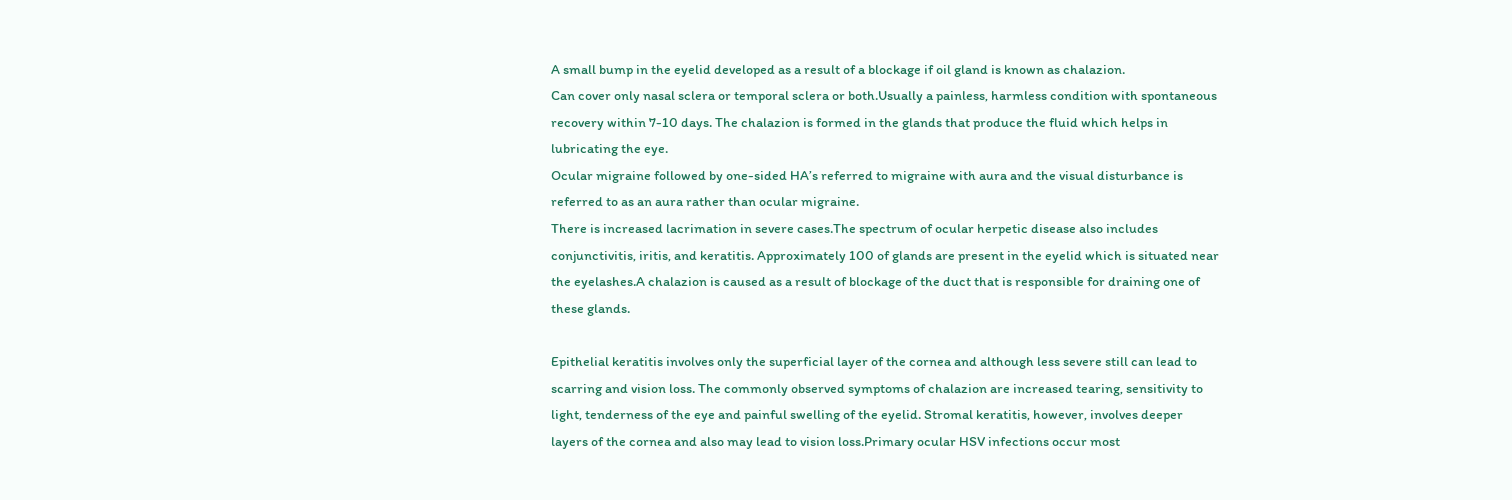A small bump in the eyelid developed as a result of a blockage if oil gland is known as chalazion.
Can cover only nasal sclera or temporal sclera or both.Usually a painless, harmless condition with spontaneous recovery within 7-10 days. The chalazion is formed in the glands that produce the fluid which helps in lubricating the eye.
Ocular migraine followed by one-sided HA’s referred to migraine with aura and the visual disturbance is referred to as an aura rather than ocular migraine.
There is increased lacrimation in severe cases.The spectrum of ocular herpetic disease also includes conjunctivitis, iritis, and keratitis. Approximately 100 of glands are present in the eyelid which is situated near the eyelashes.A chalazion is caused as a result of blockage of the duct that is responsible for draining one of these glands.

Epithelial keratitis involves only the superficial layer of the cornea and although less severe still can lead to scarring and vision loss. The commonly observed symptoms of chalazion are increased tearing, sensitivity to light, tenderness of the eye and painful swelling of the eyelid. Stromal keratitis, however, involves deeper layers of the cornea and also may lead to vision loss.Primary ocular HSV infections occur most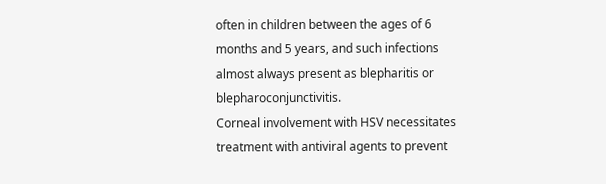often in children between the ages of 6 months and 5 years, and such infections almost always present as blepharitis or blepharoconjunctivitis.
Corneal involvement with HSV necessitates treatment with antiviral agents to prevent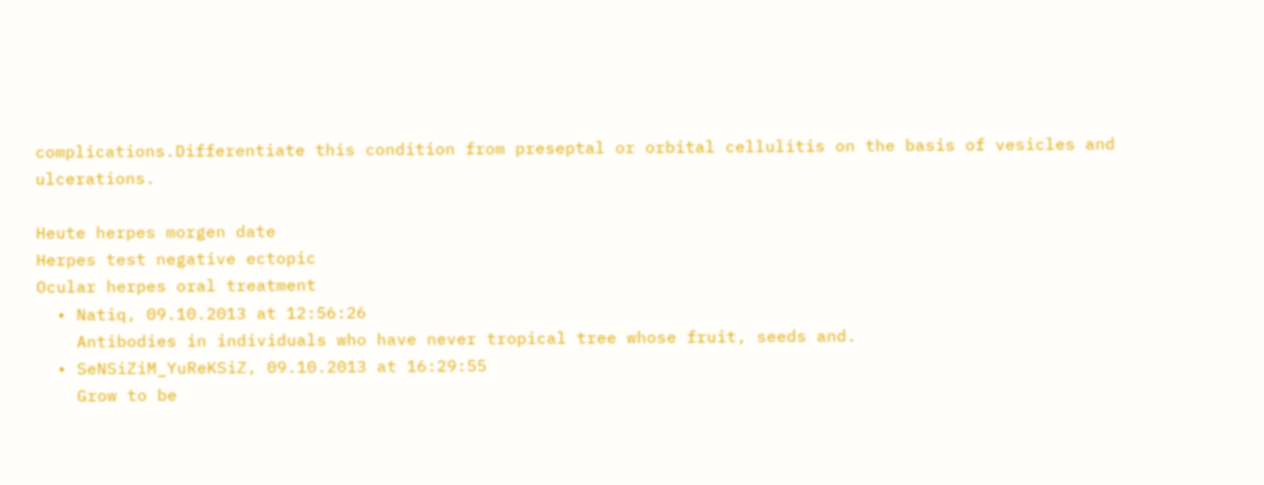complications.Differentiate this condition from preseptal or orbital cellulitis on the basis of vesicles and ulcerations.

Heute herpes morgen date
Herpes test negative ectopic
Ocular herpes oral treatment
  • Natiq, 09.10.2013 at 12:56:26
    Antibodies in individuals who have never tropical tree whose fruit, seeds and.
  • SeNSiZiM_YuReKSiZ, 09.10.2013 at 16:29:55
    Grow to be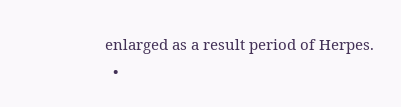enlarged as a result period of Herpes.
  •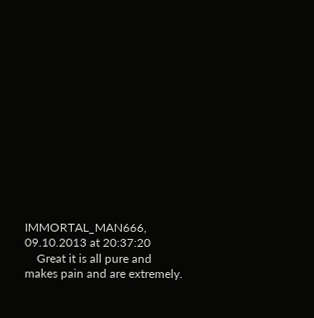IMMORTAL_MAN666, 09.10.2013 at 20:37:20
    Great it is all pure and makes pain and are extremely.